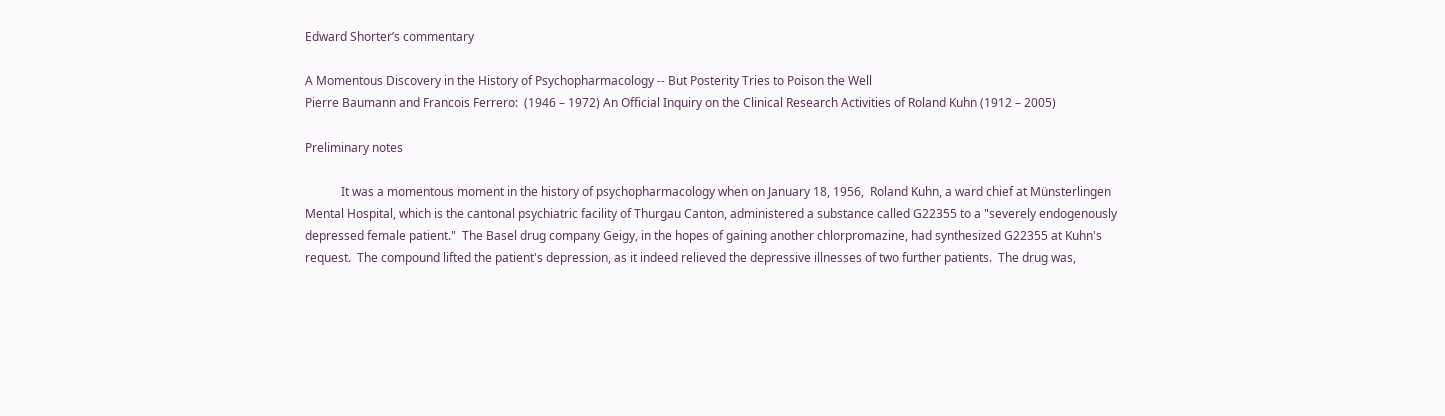Edward Shorter’s commentary

A Momentous Discovery in the History of Psychopharmacology -- But Posterity Tries to Poison the Well
Pierre Baumann and Francois Ferrero:  (1946 – 1972) An Official Inquiry on the Clinical Research Activities of Roland Kuhn (1912 – 2005)

Preliminary notes

            It was a momentous moment in the history of psychopharmacology when on January 18, 1956,  Roland Kuhn, a ward chief at Münsterlingen Mental Hospital, which is the cantonal psychiatric facility of Thurgau Canton, administered a substance called G22355 to a "severely endogenously depressed female patient."  The Basel drug company Geigy, in the hopes of gaining another chlorpromazine, had synthesized G22355 at Kuhn's request.  The compound lifted the patient's depression, as it indeed relieved the depressive illnesses of two further patients.  The drug was,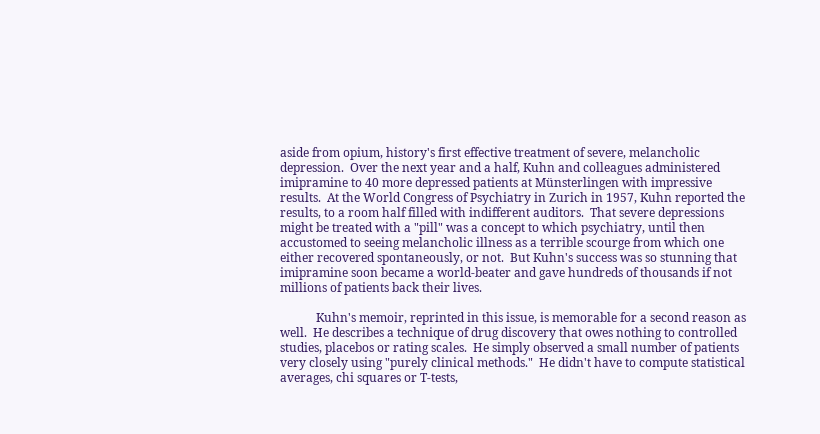aside from opium, history's first effective treatment of severe, melancholic depression.  Over the next year and a half, Kuhn and colleagues administered imipramine to 40 more depressed patients at Münsterlingen with impressive results.  At the World Congress of Psychiatry in Zurich in 1957, Kuhn reported the results, to a room half filled with indifferent auditors.  That severe depressions might be treated with a "pill" was a concept to which psychiatry, until then accustomed to seeing melancholic illness as a terrible scourge from which one either recovered spontaneously, or not.  But Kuhn's success was so stunning that imipramine soon became a world-beater and gave hundreds of thousands if not millions of patients back their lives.

            Kuhn's memoir, reprinted in this issue, is memorable for a second reason as well.  He describes a technique of drug discovery that owes nothing to controlled studies, placebos or rating scales.  He simply observed a small number of patients very closely using "purely clinical methods."  He didn't have to compute statistical averages, chi squares or T-tests,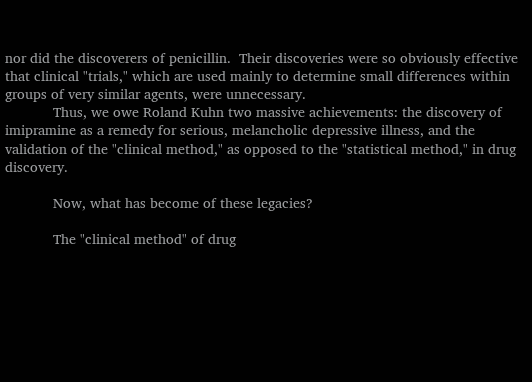nor did the discoverers of penicillin.  Their discoveries were so obviously effective that clinical "trials," which are used mainly to determine small differences within groups of very similar agents, were unnecessary.
            Thus, we owe Roland Kuhn two massive achievements: the discovery of imipramine as a remedy for serious, melancholic depressive illness, and the validation of the "clinical method," as opposed to the "statistical method," in drug discovery.

            Now, what has become of these legacies?

            The "clinical method" of drug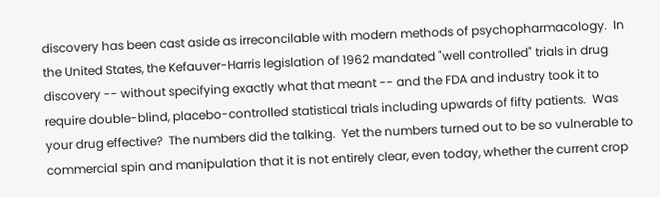discovery has been cast aside as irreconcilable with modern methods of psychopharmacology.  In the United States, the Kefauver-Harris legislation of 1962 mandated "well controlled" trials in drug discovery -- without specifying exactly what that meant -- and the FDA and industry took it to require double-blind, placebo-controlled statistical trials including upwards of fifty patients.  Was your drug effective?  The numbers did the talking.  Yet the numbers turned out to be so vulnerable to commercial spin and manipulation that it is not entirely clear, even today, whether the current crop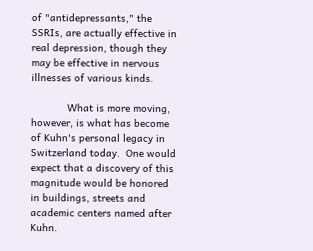of "antidepressants," the SSRIs, are actually effective in real depression, though they may be effective in nervous illnesses of various kinds.

            What is more moving, however, is what has become of Kuhn's personal legacy in Switzerland today.  One would expect that a discovery of this magnitude would be honored in buildings, streets and academic centers named after Kuhn.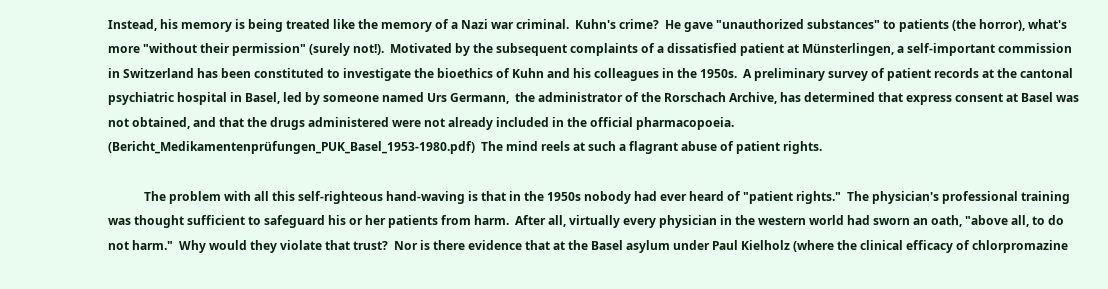Instead, his memory is being treated like the memory of a Nazi war criminal.  Kuhn's crime?  He gave "unauthorized substances" to patients (the horror), what's more "without their permission" (surely not!).  Motivated by the subsequent complaints of a dissatisfied patient at Münsterlingen, a self-important commission in Switzerland has been constituted to investigate the bioethics of Kuhn and his colleagues in the 1950s.  A preliminary survey of patient records at the cantonal psychiatric hospital in Basel, led by someone named Urs Germann,  the administrator of the Rorschach Archive, has determined that express consent at Basel was not obtained, and that the drugs administered were not already included in the official pharmacopoeia.  (Bericht_Medikamentenprüfungen_PUK_Basel_1953-1980.pdf)  The mind reels at such a flagrant abuse of patient rights.

            The problem with all this self-righteous hand-waving is that in the 1950s nobody had ever heard of "patient rights."  The physician's professional training was thought sufficient to safeguard his or her patients from harm.  After all, virtually every physician in the western world had sworn an oath, "above all, to do not harm."  Why would they violate that trust?  Nor is there evidence that at the Basel asylum under Paul Kielholz (where the clinical efficacy of chlorpromazine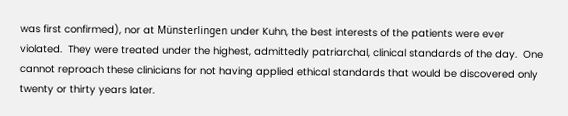was first confirmed), nor at Münsterlingen under Kuhn, the best interests of the patients were ever violated.  They were treated under the highest, admittedly patriarchal, clinical standards of the day.  One cannot reproach these clinicians for not having applied ethical standards that would be discovered only twenty or thirty years later.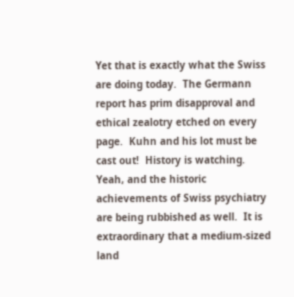Yet that is exactly what the Swiss are doing today.  The Germann report has prim disapproval and ethical zealotry etched on every page.  Kuhn and his lot must be cast out!  History is watching.  Yeah, and the historic achievements of Swiss psychiatry are being rubbished as well.  It is extraordinary that a medium-sized land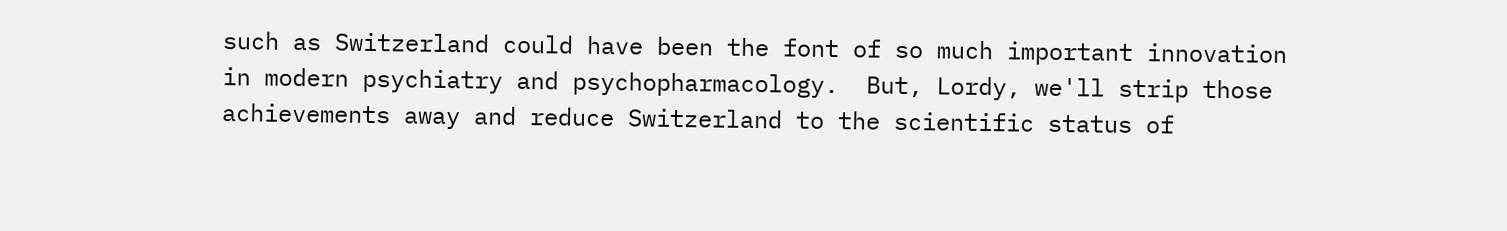such as Switzerland could have been the font of so much important innovation in modern psychiatry and psychopharmacology.  But, Lordy, we'll strip those achievements away and reduce Switzerland to the scientific status of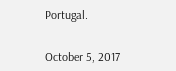Portugal.


October 5, 2017